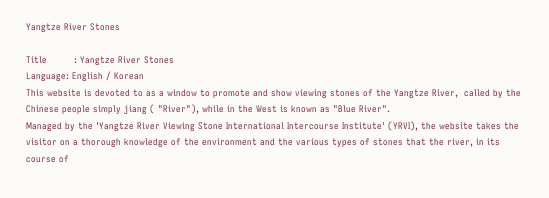Yangtze River Stones

Title         : Yangtze River Stones
Language: English / Korean
This website is devoted to as a window to promote and show viewing stones of the Yangtze River,  called by the Chinese people simply jiang ( "River"), while in the West is known as "Blue River".
Managed by the 'Yangtze River Viewing Stone International Intercourse Institute' (YRVI), the website takes the visitor on a thorough knowledge of the environment and the various types of stones that the river, in its course of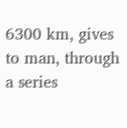6300 km, gives to man, through a series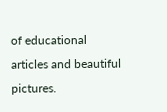of educational articles and beautiful pictures.